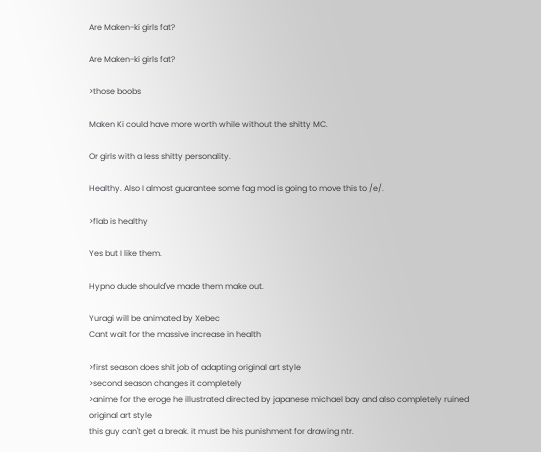Are Maken-ki girls fat?

Are Maken-ki girls fat?

>those boobs

Maken Ki could have more worth while without the shitty MC.

Or girls with a less shitty personality.

Healthy. Also I almost guarantee some fag mod is going to move this to /e/.

>flab is healthy

Yes but I like them.

Hypno dude should've made them make out.

Yuragi will be animated by Xebec
Cant wait for the massive increase in health

>first season does shit job of adapting original art style
>second season changes it completely
>anime for the eroge he illustrated directed by japanese michael bay and also completely ruined original art style
this guy can't get a break. it must be his punishment for drawing ntr.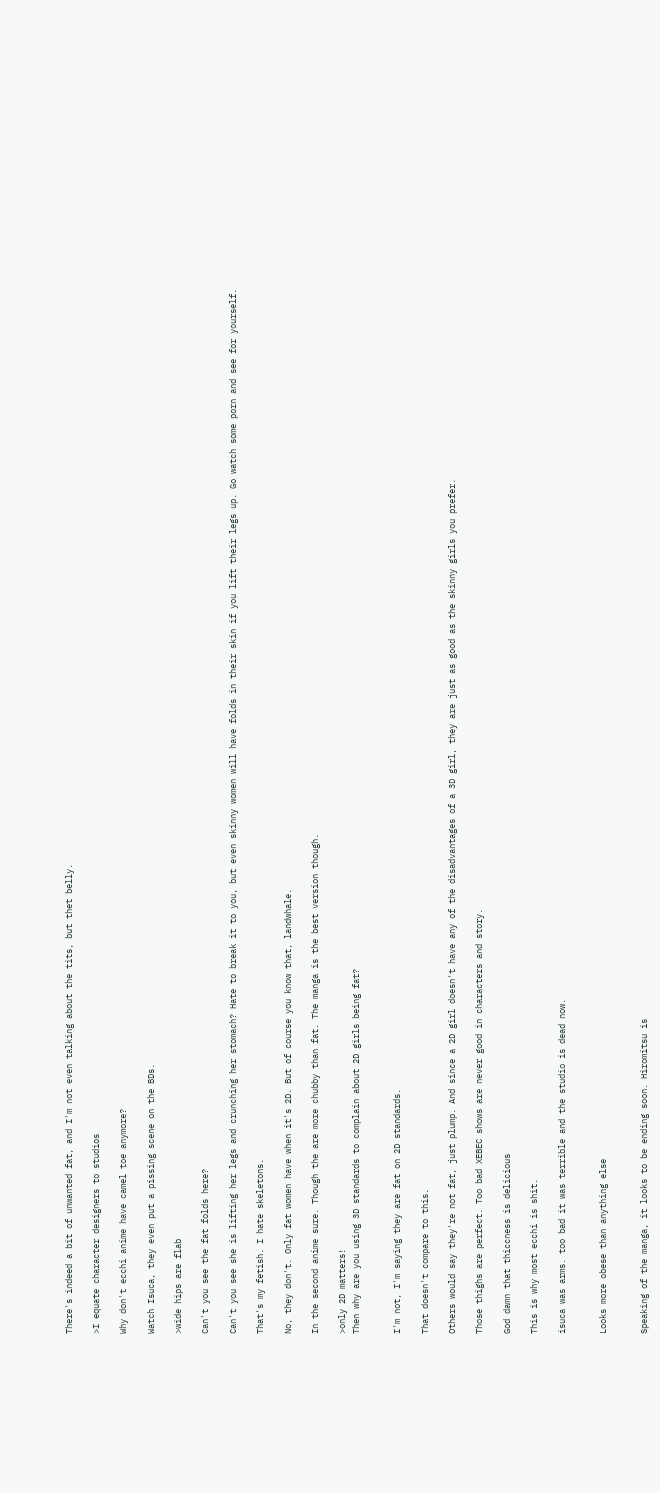There's indeed a bit of unwanted fat, and I'm not even talking about the tits, but thet belly.

>I equate character designers to studios

Why don't ecchi anime have camel toe anymore?

Watch Isuca, they even put a pissing scene on the BDs.

>wide hips are flab

Can't you see the fat folds here?

Can't you see she is lifting her legs and crunching her stomach? Hate to break it to you, but even skinny women will have folds in their skin if you lift their legs up. Go watch some porn and see for yourself.

That's my fetish. I hate skeletons.

No, they don't. Only fat women have when it's 2D. But of course you know that, landwhale.

In the second anime sure. Though the are more chubby than fat. The manga is the best version though.

>only 2D matters!
Then why are you using 3D standards to complain about 2D girls being fat?


I'm not, I'm saying they are fat on 2D standards.

That doesn't compare to this.

Others would say they're not fat, just plump. And since a 2D girl doesn't have any of the disadvantages of a 3D girl, they are just as good as the skinny girls you prefer.

Those thighs are perfect. Too bad XEBEC shows are never good in characters and story.

God damn that thiccness is delicious

This is why most ecchi is shit.

isuca was arms. too bad it was terrible and the studio is dead now.


Looks more obese than anything else


Speaking of the manga, it looks to be ending soon. Hiromitsu is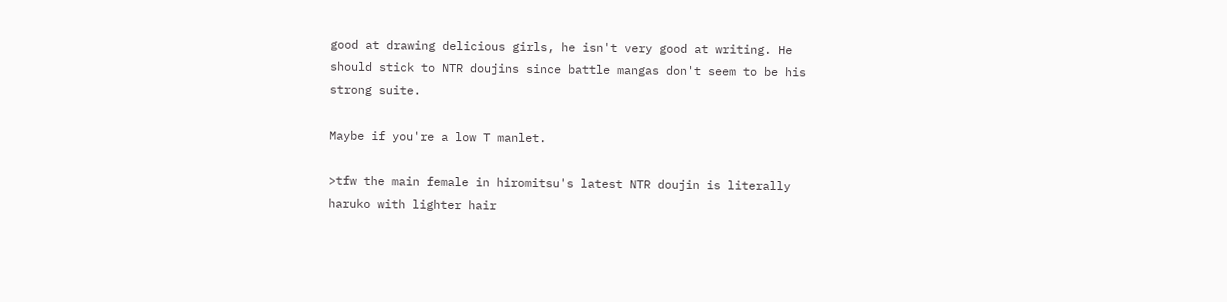good at drawing delicious girls, he isn't very good at writing. He should stick to NTR doujins since battle mangas don't seem to be his strong suite.

Maybe if you're a low T manlet.

>tfw the main female in hiromitsu's latest NTR doujin is literally haruko with lighter hair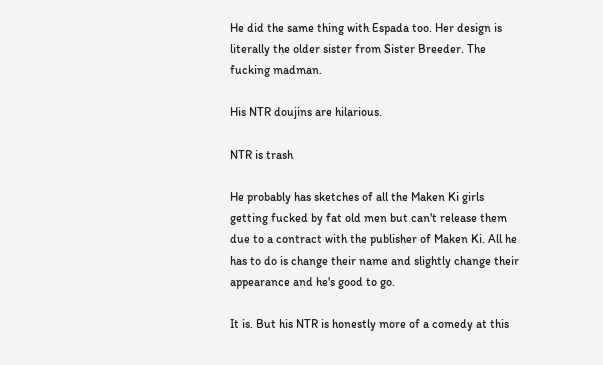He did the same thing with Espada too. Her design is literally the older sister from Sister Breeder. The fucking madman.

His NTR doujins are hilarious.

NTR is trash

He probably has sketches of all the Maken Ki girls getting fucked by fat old men but can't release them due to a contract with the publisher of Maken Ki. All he has to do is change their name and slightly change their appearance and he's good to go.

It is. But his NTR is honestly more of a comedy at this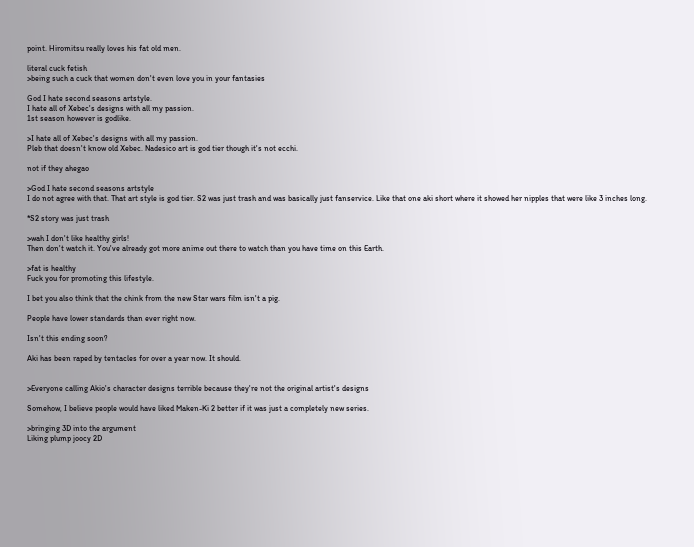point. Hiromitsu really loves his fat old men.

literal cuck fetish
>being such a cuck that women don't even love you in your fantasies

God I hate second seasons artstyle.
I hate all of Xebec's designs with all my passion.
1st season however is godlike.

>I hate all of Xebec's designs with all my passion.
Pleb that doesn't know old Xebec. Nadesico art is god tier though it's not ecchi.

not if they ahegao

>God I hate second seasons artstyle
I do not agree with that. That art style is god tier. S2 was just trash and was basically just fanservice. Like that one aki short where it showed her nipples that were like 3 inches long.

*S2 story was just trash

>wah I don't like healthy girls!
Then don't watch it. You've already got more anime out there to watch than you have time on this Earth.

>fat is healthy
Fuck you for promoting this lifestyle.

I bet you also think that the chink from the new Star wars film isn't a pig.

People have lower standards than ever right now.

Isn't this ending soon?

Aki has been raped by tentacles for over a year now. It should.


>Everyone calling Akio's character designs terrible because they're not the original artist's designs

Somehow, I believe people would have liked Maken-Ki 2 better if it was just a completely new series.

>bringing 3D into the argument
Liking plump joocy 2D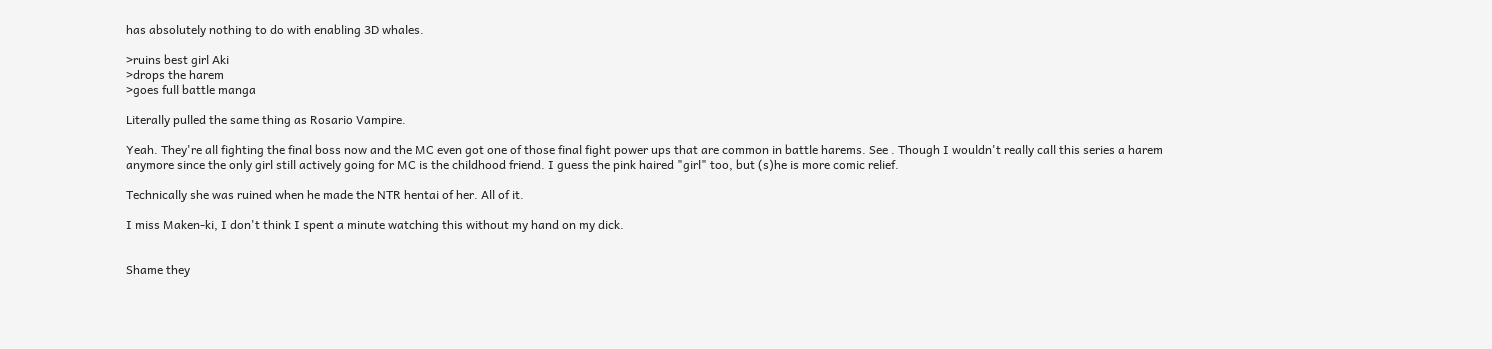has absolutely nothing to do with enabling 3D whales.

>ruins best girl Aki
>drops the harem
>goes full battle manga

Literally pulled the same thing as Rosario Vampire.

Yeah. They're all fighting the final boss now and the MC even got one of those final fight power ups that are common in battle harems. See . Though I wouldn't really call this series a harem anymore since the only girl still actively going for MC is the childhood friend. I guess the pink haired "girl" too, but (s)he is more comic relief.

Technically she was ruined when he made the NTR hentai of her. All of it.

I miss Maken-ki, I don't think I spent a minute watching this without my hand on my dick.


Shame they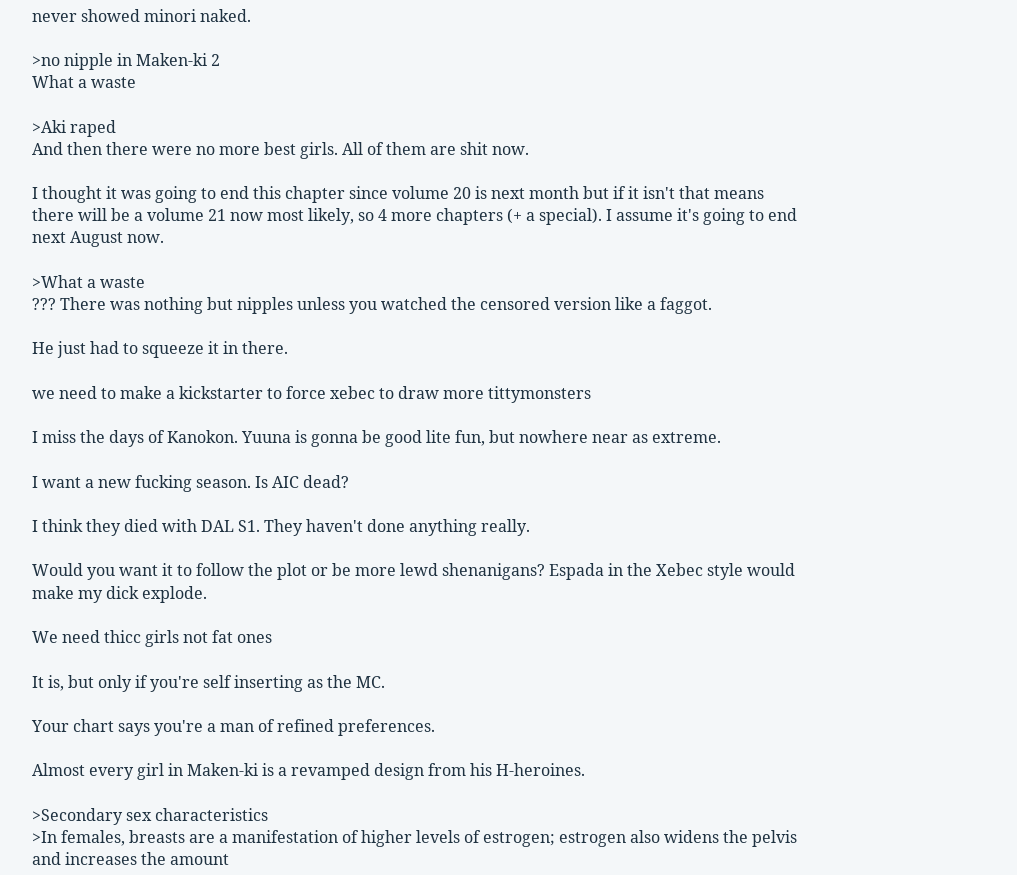never showed minori naked.

>no nipple in Maken-ki 2
What a waste

>Aki raped
And then there were no more best girls. All of them are shit now.

I thought it was going to end this chapter since volume 20 is next month but if it isn't that means there will be a volume 21 now most likely, so 4 more chapters (+ a special). I assume it's going to end next August now.

>What a waste
??? There was nothing but nipples unless you watched the censored version like a faggot.

He just had to squeeze it in there.

we need to make a kickstarter to force xebec to draw more tittymonsters

I miss the days of Kanokon. Yuuna is gonna be good lite fun, but nowhere near as extreme.

I want a new fucking season. Is AIC dead?

I think they died with DAL S1. They haven't done anything really.

Would you want it to follow the plot or be more lewd shenanigans? Espada in the Xebec style would make my dick explode.

We need thicc girls not fat ones

It is, but only if you're self inserting as the MC.

Your chart says you're a man of refined preferences.

Almost every girl in Maken-ki is a revamped design from his H-heroines.

>Secondary sex characteristics
>In females, breasts are a manifestation of higher levels of estrogen; estrogen also widens the pelvis and increases the amount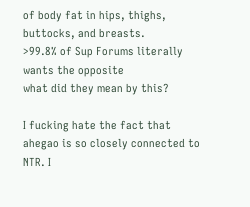of body fat in hips, thighs, buttocks, and breasts.
>99.8% of Sup Forums literally wants the opposite
what did they mean by this?

I fucking hate the fact that ahegao is so closely connected to NTR. I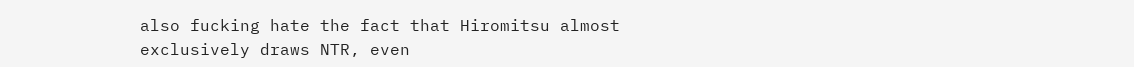also fucking hate the fact that Hiromitsu almost exclusively draws NTR, even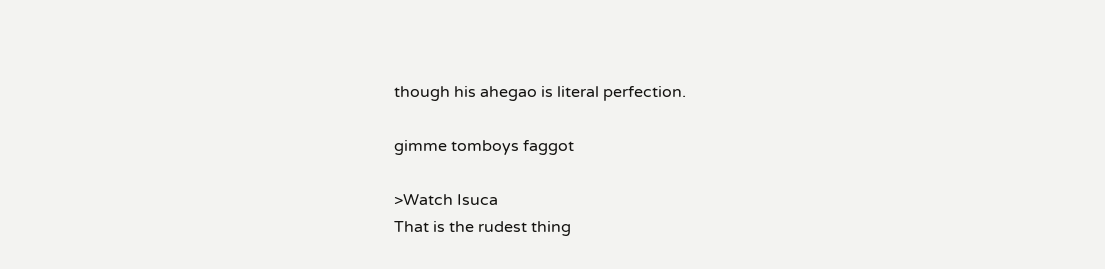though his ahegao is literal perfection.

gimme tomboys faggot

>Watch Isuca
That is the rudest thing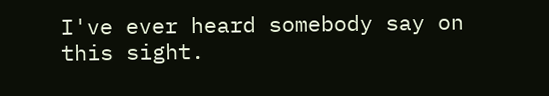I've ever heard somebody say on this sight.